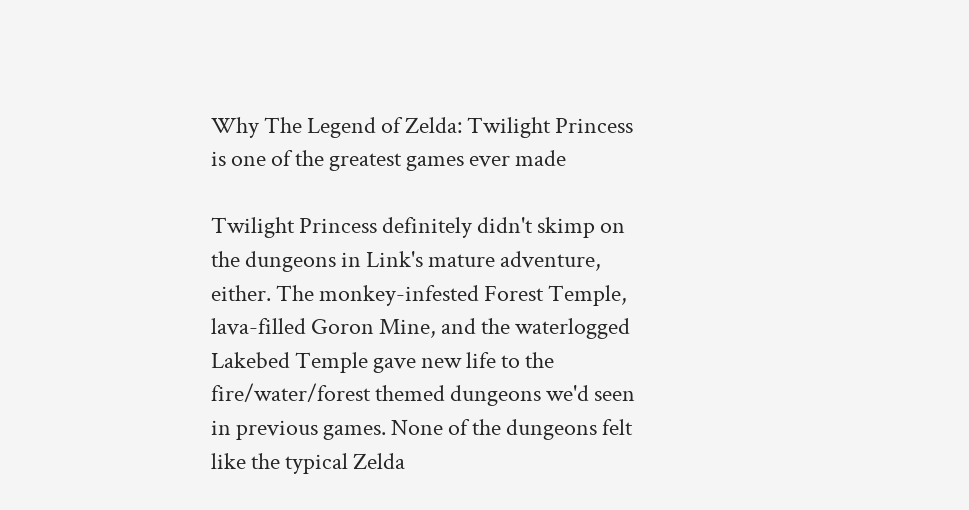Why The Legend of Zelda: Twilight Princess is one of the greatest games ever made

Twilight Princess definitely didn't skimp on the dungeons in Link's mature adventure, either. The monkey-infested Forest Temple, lava-filled Goron Mine, and the waterlogged Lakebed Temple gave new life to the fire/water/forest themed dungeons we'd seen in previous games. None of the dungeons felt like the typical Zelda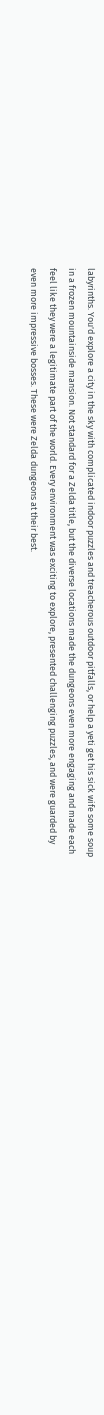labyrinths. You'd explore a city in the sky with complicated indoor puzzles and treacherous outdoor pitfalls, or help a yeti get his sick wife some soup in a frozen mountainside mansion. Not standard for a Zelda title, but the diverse locations made the dungeons even more engaging and made each feel like they were a legitimate part of the world. Every environment was exciting to explore, presented challenging puzzles, and were guarded by even more impressive bosses. These were Zelda dungeons at their best.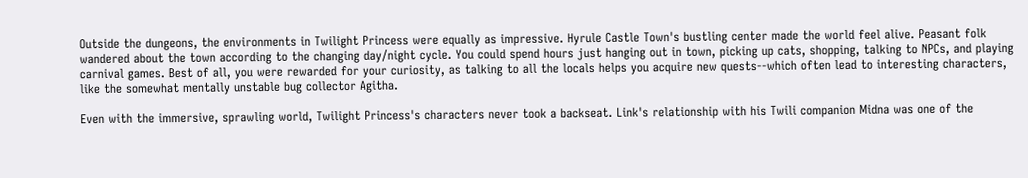Outside the dungeons, the environments in Twilight Princess were equally as impressive. Hyrule Castle Town's bustling center made the world feel alive. Peasant folk wandered about the town according to the changing day/night cycle. You could spend hours just hanging out in town, picking up cats, shopping, talking to NPCs, and playing carnival games. Best of all, you were rewarded for your curiosity, as talking to all the locals helps you acquire new quests--which often lead to interesting characters, like the somewhat mentally unstable bug collector Agitha.

Even with the immersive, sprawling world, Twilight Princess's characters never took a backseat. Link's relationship with his Twili companion Midna was one of the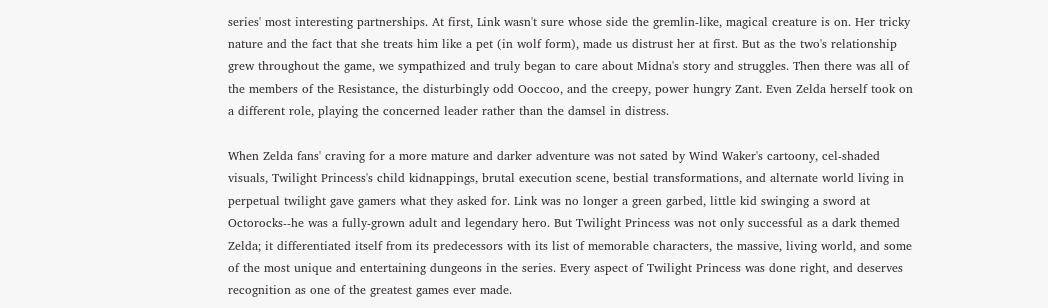series' most interesting partnerships. At first, Link wasn't sure whose side the gremlin-like, magical creature is on. Her tricky nature and the fact that she treats him like a pet (in wolf form), made us distrust her at first. But as the two's relationship grew throughout the game, we sympathized and truly began to care about Midna's story and struggles. Then there was all of the members of the Resistance, the disturbingly odd Ooccoo, and the creepy, power hungry Zant. Even Zelda herself took on a different role, playing the concerned leader rather than the damsel in distress.

When Zelda fans' craving for a more mature and darker adventure was not sated by Wind Waker's cartoony, cel-shaded visuals, Twilight Princess's child kidnappings, brutal execution scene, bestial transformations, and alternate world living in perpetual twilight gave gamers what they asked for. Link was no longer a green garbed, little kid swinging a sword at Octorocks--he was a fully-grown adult and legendary hero. But Twilight Princess was not only successful as a dark themed Zelda; it differentiated itself from its predecessors with its list of memorable characters, the massive, living world, and some of the most unique and entertaining dungeons in the series. Every aspect of Twilight Princess was done right, and deserves recognition as one of the greatest games ever made.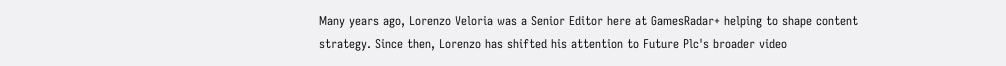Many years ago, Lorenzo Veloria was a Senior Editor here at GamesRadar+ helping to shape content strategy. Since then, Lorenzo has shifted his attention to Future Plc's broader video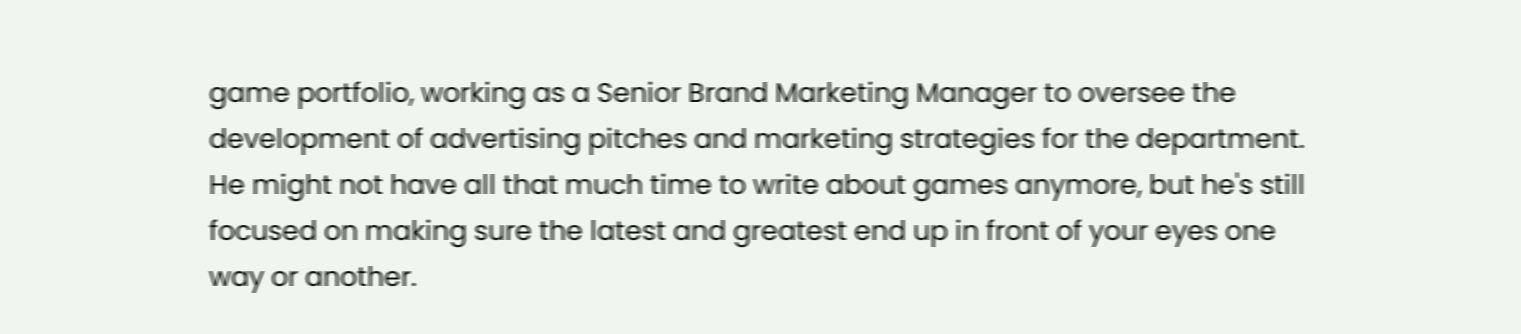game portfolio, working as a Senior Brand Marketing Manager to oversee the development of advertising pitches and marketing strategies for the department. He might not have all that much time to write about games anymore, but he's still focused on making sure the latest and greatest end up in front of your eyes one way or another.